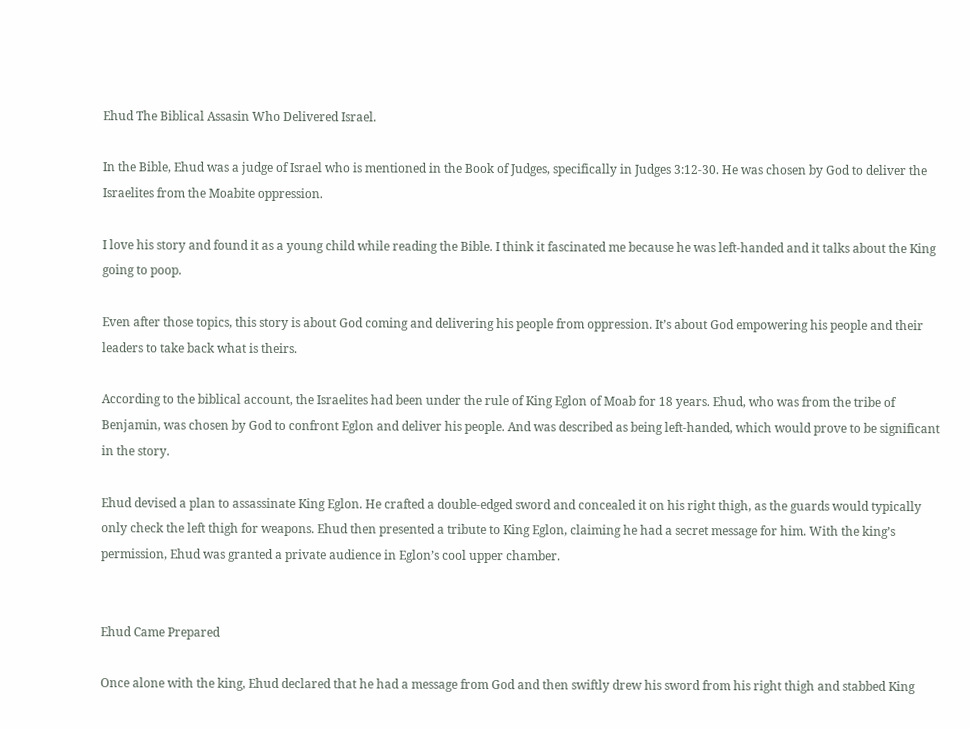Ehud The Biblical Assasin Who Delivered Israel.

In the Bible, Ehud was a judge of Israel who is mentioned in the Book of Judges, specifically in Judges 3:12-30. He was chosen by God to deliver the Israelites from the Moabite oppression.

I love his story and found it as a young child while reading the Bible. I think it fascinated me because he was left-handed and it talks about the King going to poop.

Even after those topics, this story is about God coming and delivering his people from oppression. It’s about God empowering his people and their leaders to take back what is theirs.

According to the biblical account, the Israelites had been under the rule of King Eglon of Moab for 18 years. Ehud, who was from the tribe of Benjamin, was chosen by God to confront Eglon and deliver his people. And was described as being left-handed, which would prove to be significant in the story.

Ehud devised a plan to assassinate King Eglon. He crafted a double-edged sword and concealed it on his right thigh, as the guards would typically only check the left thigh for weapons. Ehud then presented a tribute to King Eglon, claiming he had a secret message for him. With the king’s permission, Ehud was granted a private audience in Eglon’s cool upper chamber.


Ehud Came Prepared

Once alone with the king, Ehud declared that he had a message from God and then swiftly drew his sword from his right thigh and stabbed King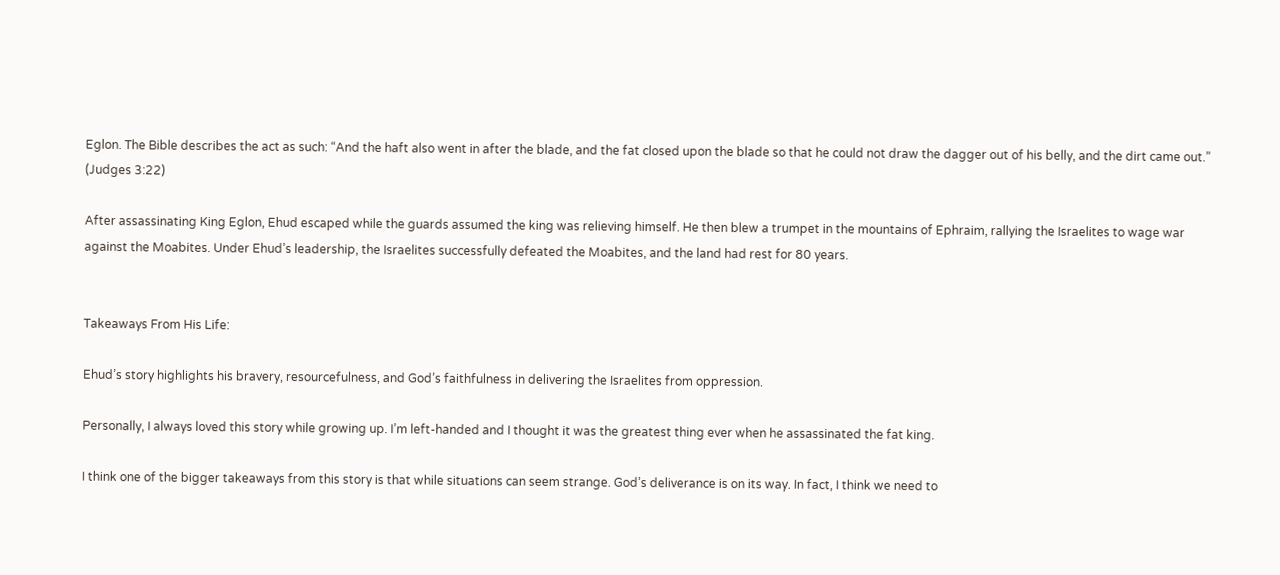Eglon. The Bible describes the act as such: “And the haft also went in after the blade, and the fat closed upon the blade so that he could not draw the dagger out of his belly, and the dirt came out.” (Judges 3:22)

After assassinating King Eglon, Ehud escaped while the guards assumed the king was relieving himself. He then blew a trumpet in the mountains of Ephraim, rallying the Israelites to wage war against the Moabites. Under Ehud’s leadership, the Israelites successfully defeated the Moabites, and the land had rest for 80 years.


Takeaways From His Life:

Ehud’s story highlights his bravery, resourcefulness, and God’s faithfulness in delivering the Israelites from oppression.

Personally, I always loved this story while growing up. I’m left-handed and I thought it was the greatest thing ever when he assassinated the fat king.

I think one of the bigger takeaways from this story is that while situations can seem strange. God’s deliverance is on its way. In fact, I think we need to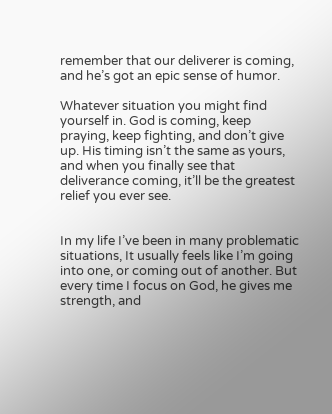remember that our deliverer is coming, and he’s got an epic sense of humor.

Whatever situation you might find yourself in. God is coming, keep praying, keep fighting, and don’t give up. His timing isn’t the same as yours, and when you finally see that deliverance coming, it’ll be the greatest relief you ever see.


In my life I’ve been in many problematic situations, It usually feels like I’m going into one, or coming out of another. But every time I focus on God, he gives me strength, and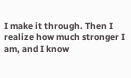I make it through. Then I realize how much stronger I am, and I know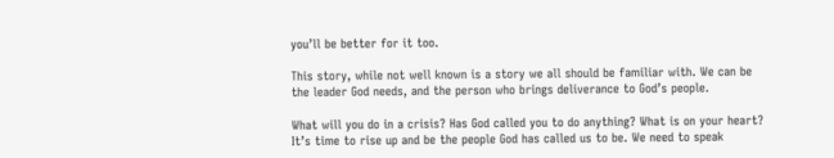you’ll be better for it too.

This story, while not well known is a story we all should be familiar with. We can be the leader God needs, and the person who brings deliverance to God’s people.

What will you do in a crisis? Has God called you to do anything? What is on your heart? It’s time to rise up and be the people God has called us to be. We need to speak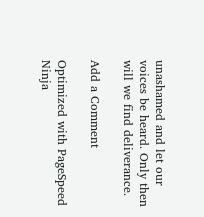unashamed and let our voices be heard. Only then will we find deliverance.

Add a Comment

Optimized with PageSpeed Ninja